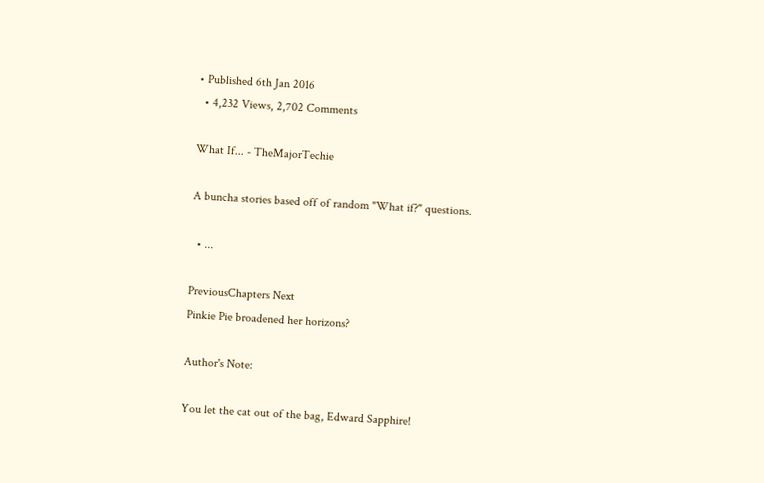• Published 6th Jan 2016
  • 4,232 Views, 2,702 Comments

What If... - TheMajorTechie

A buncha stories based off of random "What if?" questions.

  • ...

PreviousChapters Next
Pinkie Pie broadened her horizons?

Author's Note:

You let the cat out of the bag, Edward Sapphire!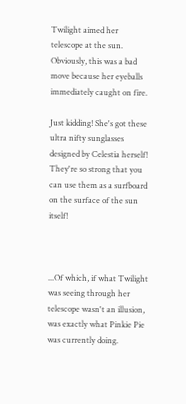Twilight aimed her telescope at the sun. Obviously, this was a bad move because her eyeballs immediately caught on fire.

Just kidding! She's got these ultra nifty sunglasses designed by Celestia herself! They're so strong that you can use them as a surfboard on the surface of the sun itself!



...Of which, if what Twilight was seeing through her telescope wasn't an illusion, was exactly what Pinkie Pie was currently doing.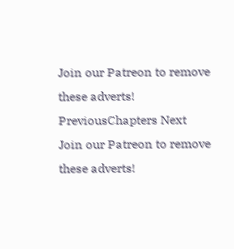Join our Patreon to remove these adverts!
PreviousChapters Next
Join our Patreon to remove these adverts!